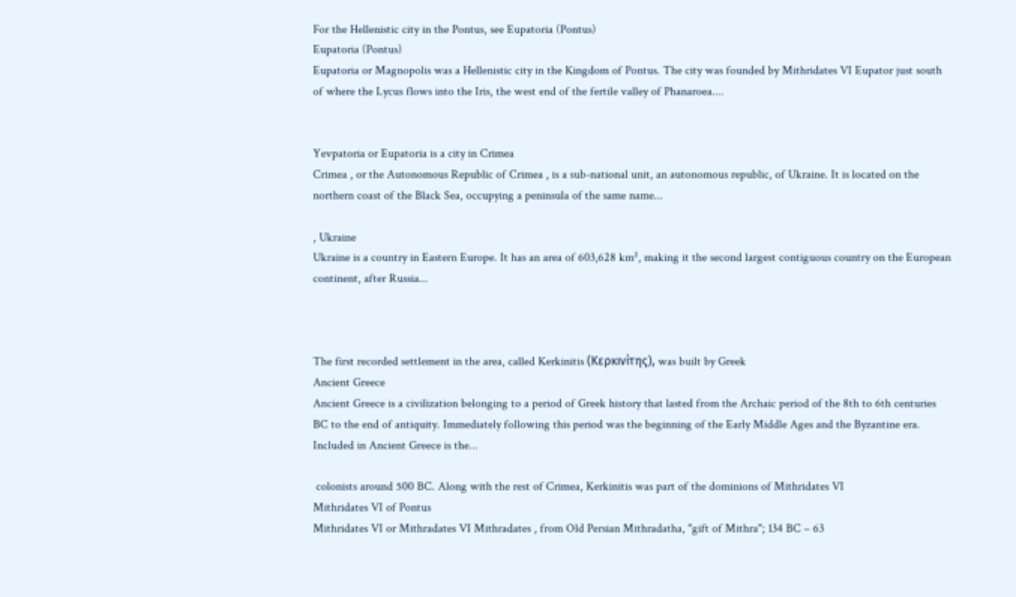For the Hellenistic city in the Pontus, see Eupatoria (Pontus)
Eupatoria (Pontus)
Eupatoria or Magnopolis was a Hellenistic city in the Kingdom of Pontus. The city was founded by Mithridates VI Eupator just south of where the Lycus flows into the Iris, the west end of the fertile valley of Phanaroea....


Yevpatoria or Eupatoria is a city in Crimea
Crimea , or the Autonomous Republic of Crimea , is a sub-national unit, an autonomous republic, of Ukraine. It is located on the northern coast of the Black Sea, occupying a peninsula of the same name...

, Ukraine
Ukraine is a country in Eastern Europe. It has an area of 603,628 km², making it the second largest contiguous country on the European continent, after Russia...



The first recorded settlement in the area, called Kerkinitis (Κερκινίτης), was built by Greek
Ancient Greece
Ancient Greece is a civilization belonging to a period of Greek history that lasted from the Archaic period of the 8th to 6th centuries BC to the end of antiquity. Immediately following this period was the beginning of the Early Middle Ages and the Byzantine era. Included in Ancient Greece is the...

 colonists around 500 BC. Along with the rest of Crimea, Kerkinitis was part of the dominions of Mithridates VI
Mithridates VI of Pontus
Mithridates VI or Mithradates VI Mithradates , from Old Persian Mithradatha, "gift of Mithra"; 134 BC – 63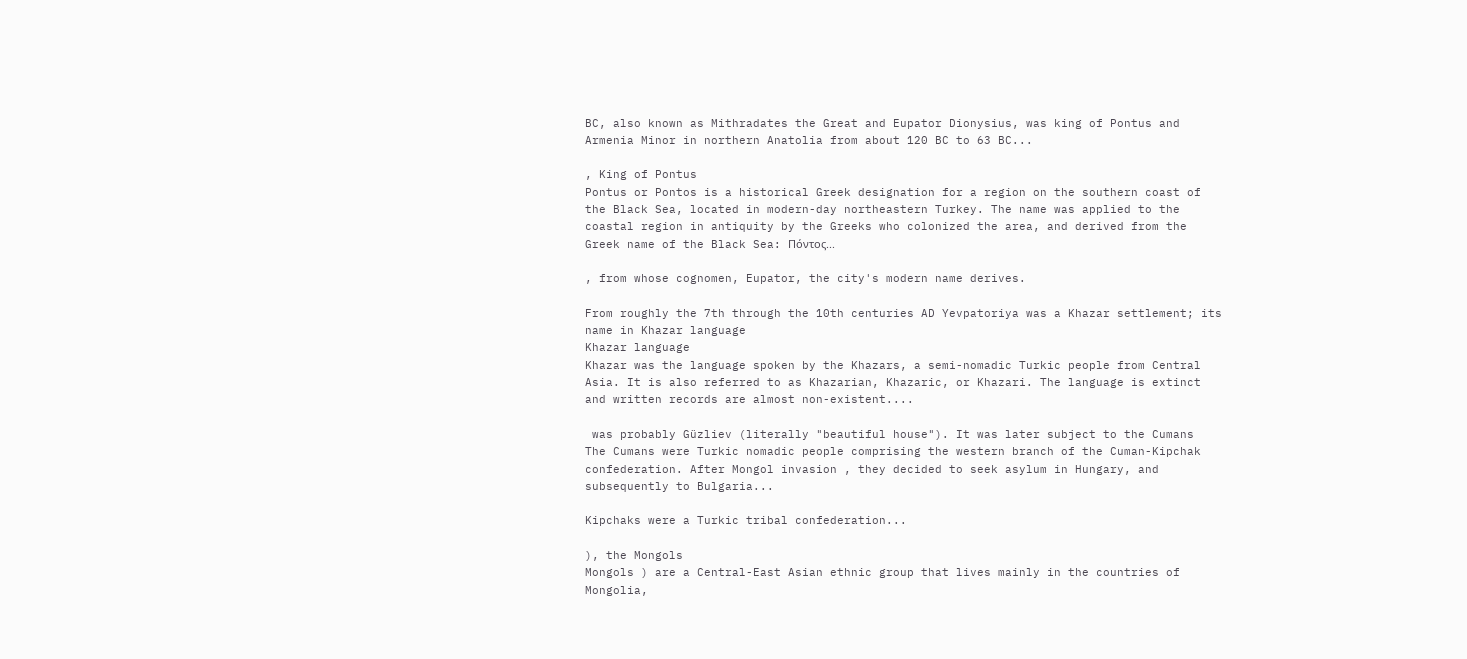BC, also known as Mithradates the Great and Eupator Dionysius, was king of Pontus and Armenia Minor in northern Anatolia from about 120 BC to 63 BC...

, King of Pontus
Pontus or Pontos is a historical Greek designation for a region on the southern coast of the Black Sea, located in modern-day northeastern Turkey. The name was applied to the coastal region in antiquity by the Greeks who colonized the area, and derived from the Greek name of the Black Sea: Πόντος...

, from whose cognomen, Eupator, the city's modern name derives.

From roughly the 7th through the 10th centuries AD Yevpatoriya was a Khazar settlement; its name in Khazar language
Khazar language
Khazar was the language spoken by the Khazars, a semi-nomadic Turkic people from Central Asia. It is also referred to as Khazarian, Khazaric, or Khazari. The language is extinct and written records are almost non-existent....

 was probably Güzliev (literally "beautiful house"). It was later subject to the Cumans
The Cumans were Turkic nomadic people comprising the western branch of the Cuman-Kipchak confederation. After Mongol invasion , they decided to seek asylum in Hungary, and subsequently to Bulgaria...

Kipchaks were a Turkic tribal confederation...

), the Mongols
Mongols ) are a Central-East Asian ethnic group that lives mainly in the countries of Mongolia,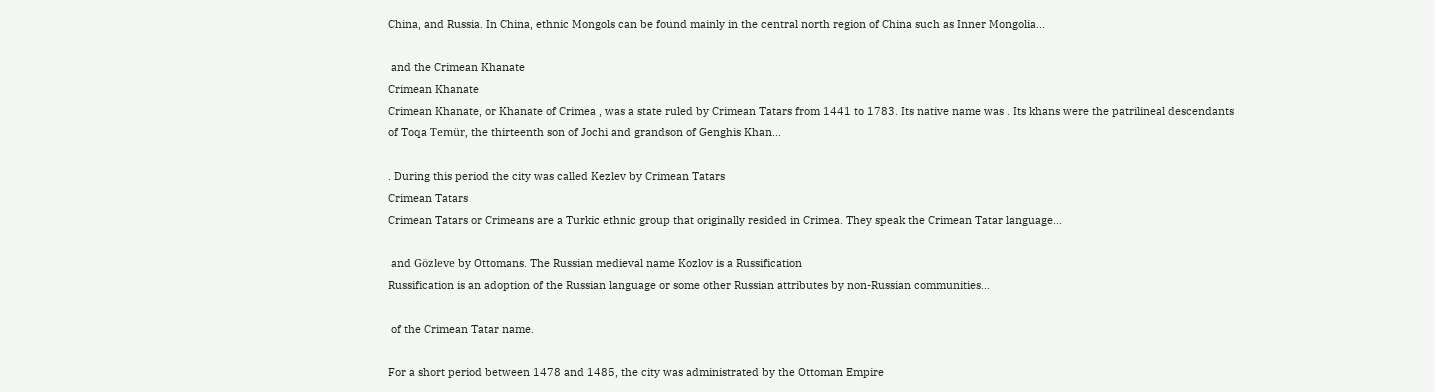China, and Russia. In China, ethnic Mongols can be found mainly in the central north region of China such as Inner Mongolia...

 and the Crimean Khanate
Crimean Khanate
Crimean Khanate, or Khanate of Crimea , was a state ruled by Crimean Tatars from 1441 to 1783. Its native name was . Its khans were the patrilineal descendants of Toqa Temür, the thirteenth son of Jochi and grandson of Genghis Khan...

. During this period the city was called Kezlev by Crimean Tatars
Crimean Tatars
Crimean Tatars or Crimeans are a Turkic ethnic group that originally resided in Crimea. They speak the Crimean Tatar language...

 and Gözleve by Ottomans. The Russian medieval name Kozlov is a Russification
Russification is an adoption of the Russian language or some other Russian attributes by non-Russian communities...

 of the Crimean Tatar name.

For a short period between 1478 and 1485, the city was administrated by the Ottoman Empire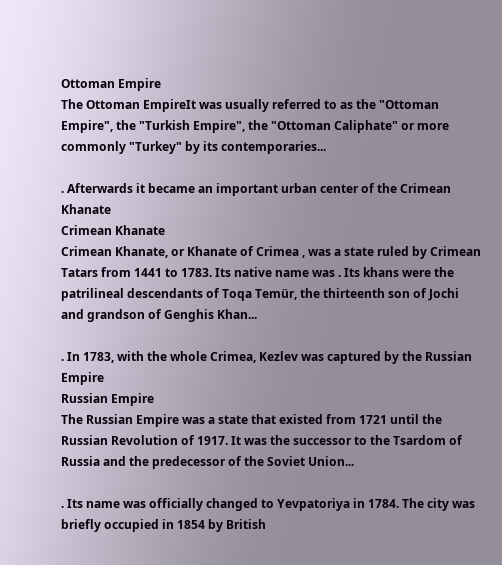Ottoman Empire
The Ottoman EmpireIt was usually referred to as the "Ottoman Empire", the "Turkish Empire", the "Ottoman Caliphate" or more commonly "Turkey" by its contemporaries...

. Afterwards it became an important urban center of the Crimean Khanate
Crimean Khanate
Crimean Khanate, or Khanate of Crimea , was a state ruled by Crimean Tatars from 1441 to 1783. Its native name was . Its khans were the patrilineal descendants of Toqa Temür, the thirteenth son of Jochi and grandson of Genghis Khan...

. In 1783, with the whole Crimea, Kezlev was captured by the Russian Empire
Russian Empire
The Russian Empire was a state that existed from 1721 until the Russian Revolution of 1917. It was the successor to the Tsardom of Russia and the predecessor of the Soviet Union...

. Its name was officially changed to Yevpatoriya in 1784. The city was briefly occupied in 1854 by British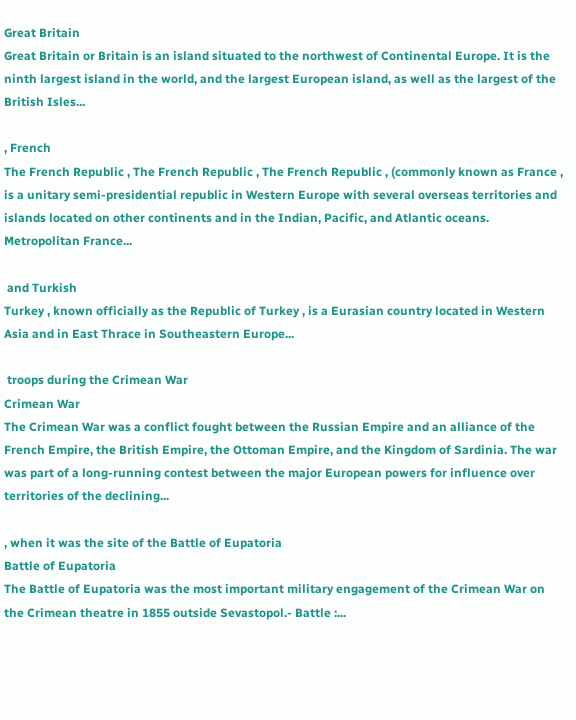Great Britain
Great Britain or Britain is an island situated to the northwest of Continental Europe. It is the ninth largest island in the world, and the largest European island, as well as the largest of the British Isles...

, French
The French Republic , The French Republic , The French Republic , (commonly known as France , is a unitary semi-presidential republic in Western Europe with several overseas territories and islands located on other continents and in the Indian, Pacific, and Atlantic oceans. Metropolitan France...

 and Turkish
Turkey , known officially as the Republic of Turkey , is a Eurasian country located in Western Asia and in East Thrace in Southeastern Europe...

 troops during the Crimean War
Crimean War
The Crimean War was a conflict fought between the Russian Empire and an alliance of the French Empire, the British Empire, the Ottoman Empire, and the Kingdom of Sardinia. The war was part of a long-running contest between the major European powers for influence over territories of the declining...

, when it was the site of the Battle of Eupatoria
Battle of Eupatoria
The Battle of Eupatoria was the most important military engagement of the Crimean War on the Crimean theatre in 1855 outside Sevastopol.- Battle :...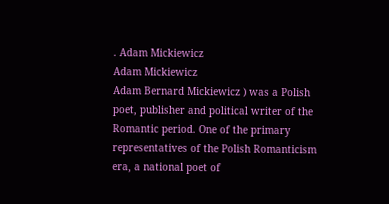. Adam Mickiewicz
Adam Mickiewicz
Adam Bernard Mickiewicz ) was a Polish poet, publisher and political writer of the Romantic period. One of the primary representatives of the Polish Romanticism era, a national poet of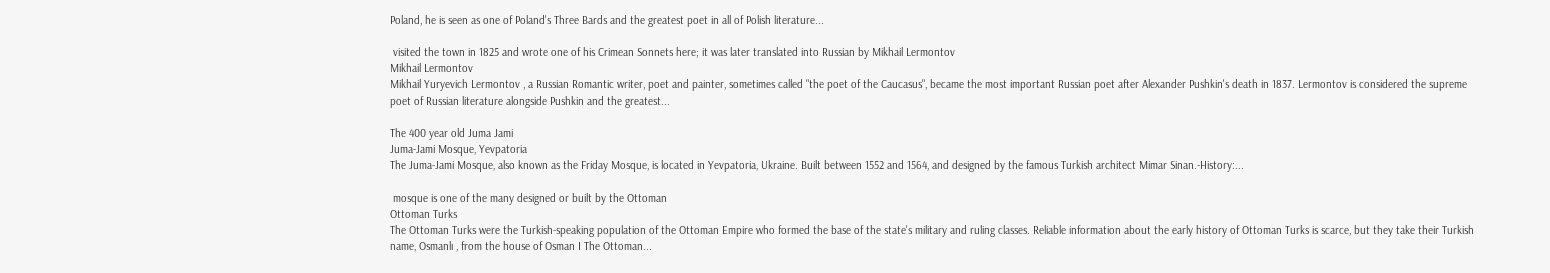Poland, he is seen as one of Poland's Three Bards and the greatest poet in all of Polish literature...

 visited the town in 1825 and wrote one of his Crimean Sonnets here; it was later translated into Russian by Mikhail Lermontov
Mikhail Lermontov
Mikhail Yuryevich Lermontov , a Russian Romantic writer, poet and painter, sometimes called "the poet of the Caucasus", became the most important Russian poet after Alexander Pushkin's death in 1837. Lermontov is considered the supreme poet of Russian literature alongside Pushkin and the greatest...

The 400 year old Juma Jami
Juma-Jami Mosque, Yevpatoria
The Juma-Jami Mosque, also known as the Friday Mosque, is located in Yevpatoria, Ukraine. Built between 1552 and 1564, and designed by the famous Turkish architect Mimar Sinan.-History:...

 mosque is one of the many designed or built by the Ottoman
Ottoman Turks
The Ottoman Turks were the Turkish-speaking population of the Ottoman Empire who formed the base of the state's military and ruling classes. Reliable information about the early history of Ottoman Turks is scarce, but they take their Turkish name, Osmanlı , from the house of Osman I The Ottoman...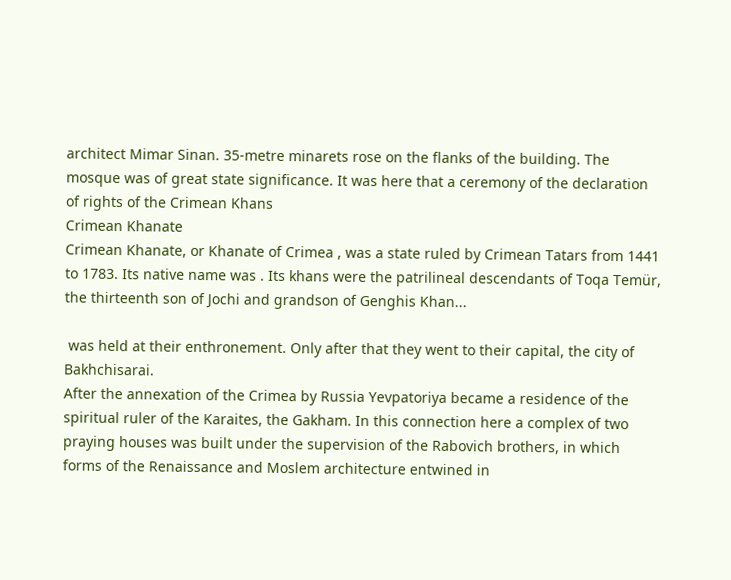architect Mimar Sinan. 35-metre minarets rose on the flanks of the building. The mosque was of great state significance. It was here that a ceremony of the declaration of rights of the Crimean Khans
Crimean Khanate
Crimean Khanate, or Khanate of Crimea , was a state ruled by Crimean Tatars from 1441 to 1783. Its native name was . Its khans were the patrilineal descendants of Toqa Temür, the thirteenth son of Jochi and grandson of Genghis Khan...

 was held at their enthronement. Only after that they went to their capital, the city of Bakhchisarai.
After the annexation of the Crimea by Russia Yevpatoriya became a residence of the spiritual ruler of the Karaites, the Gakham. In this connection here a complex of two praying houses was built under the supervision of the Rabovich brothers, in which forms of the Renaissance and Moslem architecture entwined in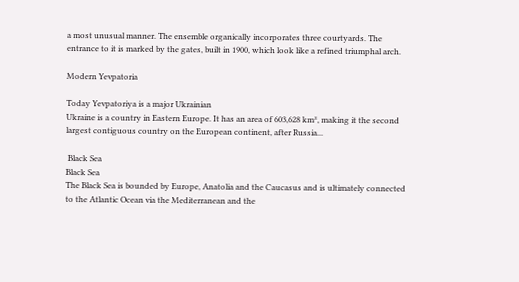a most unusual manner. The ensemble organically incorporates three courtyards. The entrance to it is marked by the gates, built in 1900, which look like a refined triumphal arch.

Modern Yevpatoria

Today Yevpatoriya is a major Ukrainian
Ukraine is a country in Eastern Europe. It has an area of 603,628 km², making it the second largest contiguous country on the European continent, after Russia...

 Black Sea
Black Sea
The Black Sea is bounded by Europe, Anatolia and the Caucasus and is ultimately connected to the Atlantic Ocean via the Mediterranean and the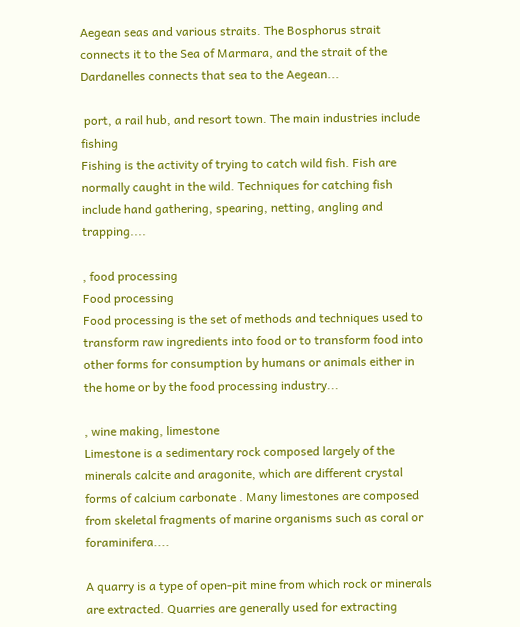Aegean seas and various straits. The Bosphorus strait connects it to the Sea of Marmara, and the strait of the Dardanelles connects that sea to the Aegean...

 port, a rail hub, and resort town. The main industries include fishing
Fishing is the activity of trying to catch wild fish. Fish are normally caught in the wild. Techniques for catching fish include hand gathering, spearing, netting, angling and trapping....

, food processing
Food processing
Food processing is the set of methods and techniques used to transform raw ingredients into food or to transform food into other forms for consumption by humans or animals either in the home or by the food processing industry...

, wine making, limestone
Limestone is a sedimentary rock composed largely of the minerals calcite and aragonite, which are different crystal forms of calcium carbonate . Many limestones are composed from skeletal fragments of marine organisms such as coral or foraminifera....

A quarry is a type of open-pit mine from which rock or minerals are extracted. Quarries are generally used for extracting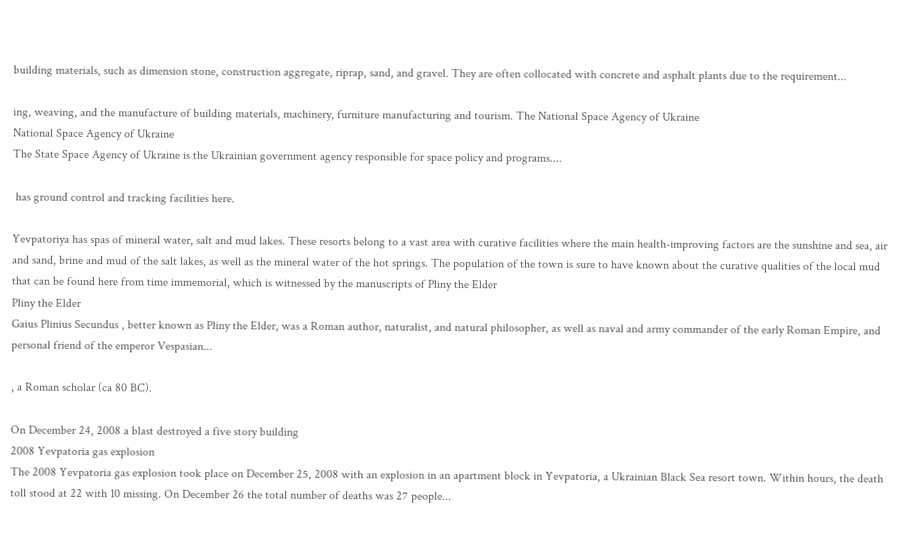building materials, such as dimension stone, construction aggregate, riprap, sand, and gravel. They are often collocated with concrete and asphalt plants due to the requirement...

ing, weaving, and the manufacture of building materials, machinery, furniture manufacturing and tourism. The National Space Agency of Ukraine
National Space Agency of Ukraine
The State Space Agency of Ukraine is the Ukrainian government agency responsible for space policy and programs....

 has ground control and tracking facilities here.

Yevpatoriya has spas of mineral water, salt and mud lakes. These resorts belong to a vast area with curative facilities where the main health-improving factors are the sunshine and sea, air and sand, brine and mud of the salt lakes, as well as the mineral water of the hot springs. The population of the town is sure to have known about the curative qualities of the local mud that can be found here from time immemorial, which is witnessed by the manuscripts of Pliny the Elder
Pliny the Elder
Gaius Plinius Secundus , better known as Pliny the Elder, was a Roman author, naturalist, and natural philosopher, as well as naval and army commander of the early Roman Empire, and personal friend of the emperor Vespasian...

, a Roman scholar (ca 80 BC).

On December 24, 2008 a blast destroyed a five story building
2008 Yevpatoria gas explosion
The 2008 Yevpatoria gas explosion took place on December 25, 2008 with an explosion in an apartment block in Yevpatoria, a Ukrainian Black Sea resort town. Within hours, the death toll stood at 22 with 10 missing. On December 26 the total number of deaths was 27 people...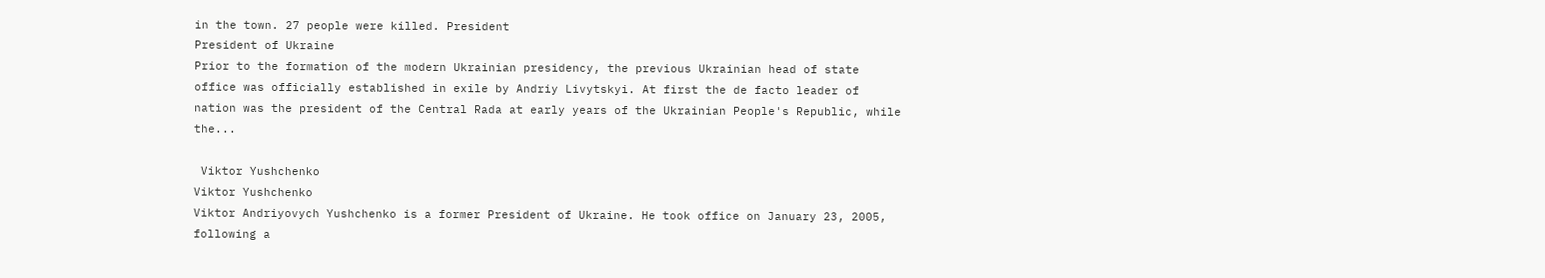in the town. 27 people were killed. President
President of Ukraine
Prior to the formation of the modern Ukrainian presidency, the previous Ukrainian head of state office was officially established in exile by Andriy Livytskyi. At first the de facto leader of nation was the president of the Central Rada at early years of the Ukrainian People's Republic, while the...

 Viktor Yushchenko
Viktor Yushchenko
Viktor Andriyovych Yushchenko is a former President of Ukraine. He took office on January 23, 2005, following a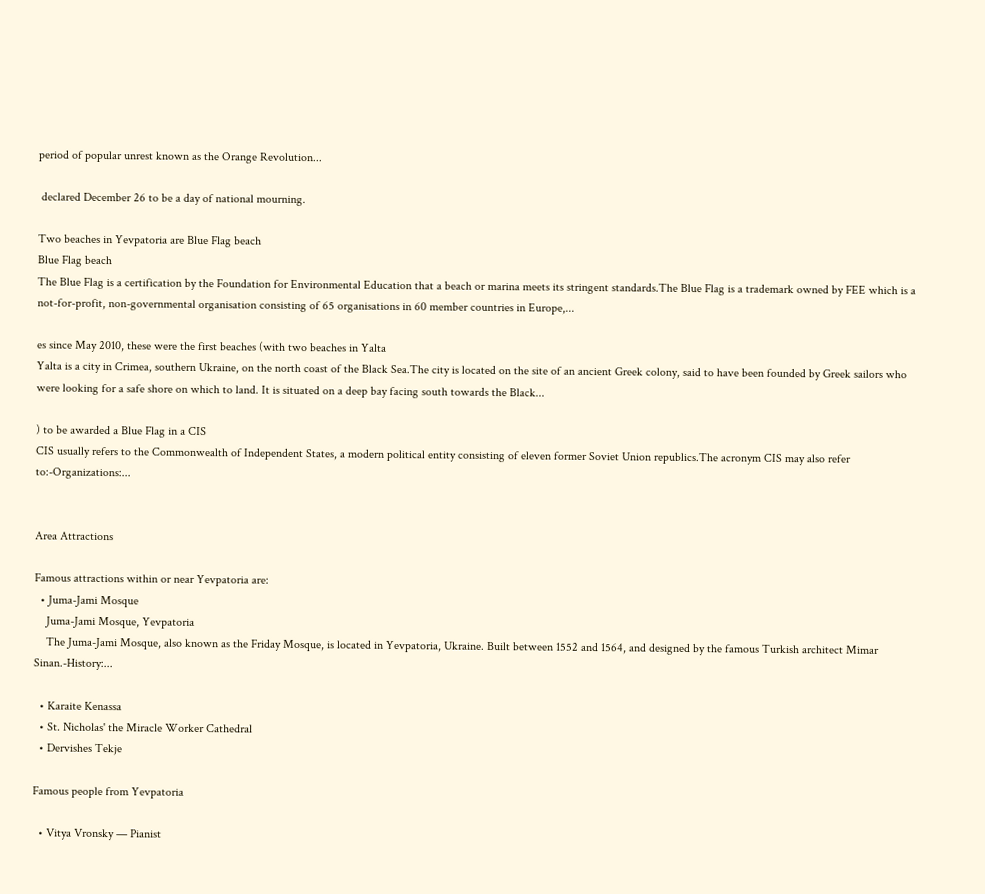period of popular unrest known as the Orange Revolution...

 declared December 26 to be a day of national mourning.

Two beaches in Yevpatoria are Blue Flag beach
Blue Flag beach
The Blue Flag is a certification by the Foundation for Environmental Education that a beach or marina meets its stringent standards.The Blue Flag is a trademark owned by FEE which is a not-for-profit, non-governmental organisation consisting of 65 organisations in 60 member countries in Europe,...

es since May 2010, these were the first beaches (with two beaches in Yalta
Yalta is a city in Crimea, southern Ukraine, on the north coast of the Black Sea.The city is located on the site of an ancient Greek colony, said to have been founded by Greek sailors who were looking for a safe shore on which to land. It is situated on a deep bay facing south towards the Black...

) to be awarded a Blue Flag in a CIS
CIS usually refers to the Commonwealth of Independent States, a modern political entity consisting of eleven former Soviet Union republics.The acronym CIS may also refer to:-Organizations:...


Area Attractions

Famous attractions within or near Yevpatoria are:
  • Juma-Jami Mosque
    Juma-Jami Mosque, Yevpatoria
    The Juma-Jami Mosque, also known as the Friday Mosque, is located in Yevpatoria, Ukraine. Built between 1552 and 1564, and designed by the famous Turkish architect Mimar Sinan.-History:...

  • Karaite Kenassa
  • St. Nicholas' the Miracle Worker Cathedral
  • Dervishes Tekje

Famous people from Yevpatoria

  • Vitya Vronsky — Pianist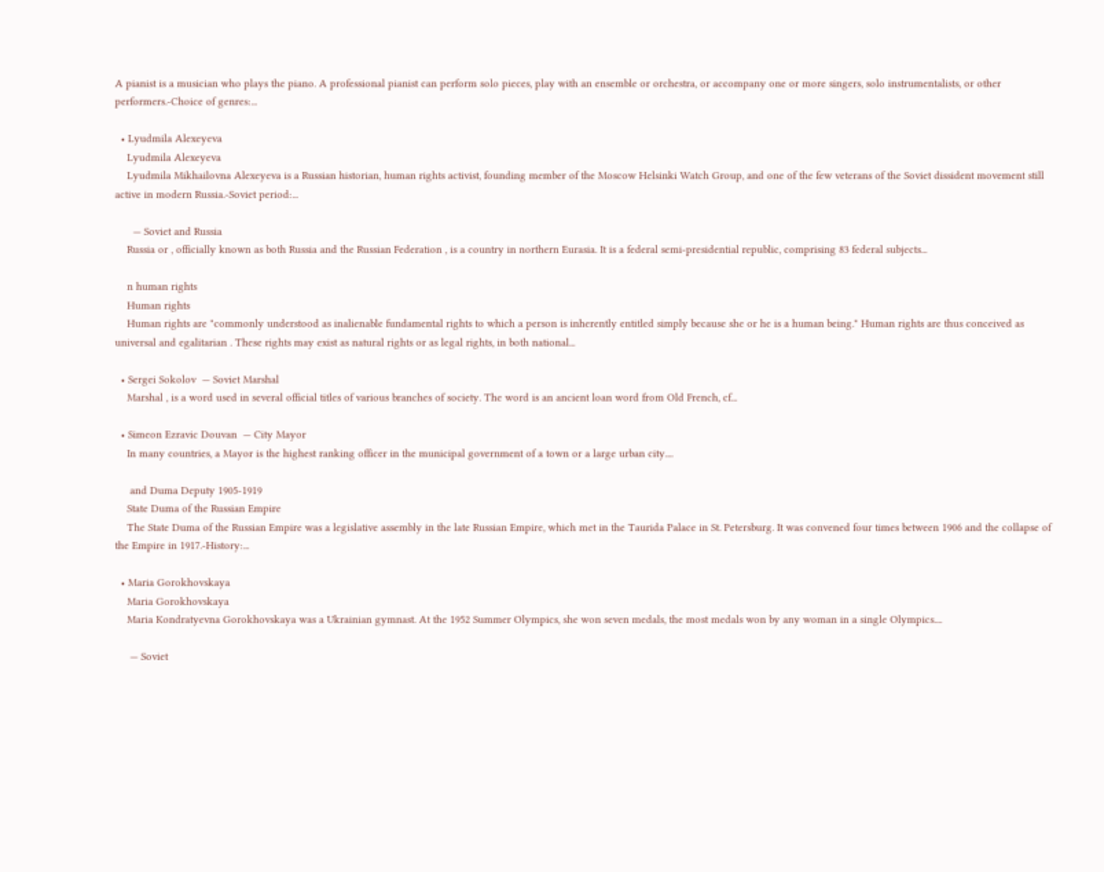A pianist is a musician who plays the piano. A professional pianist can perform solo pieces, play with an ensemble or orchestra, or accompany one or more singers, solo instrumentalists, or other performers.-Choice of genres:...

  • Lyudmila Alexeyeva
    Lyudmila Alexeyeva
    Lyudmila Mikhailovna Alexeyeva is a Russian historian, human rights activist, founding member of the Moscow Helsinki Watch Group, and one of the few veterans of the Soviet dissident movement still active in modern Russia.-Soviet period:...

      — Soviet and Russia
    Russia or , officially known as both Russia and the Russian Federation , is a country in northern Eurasia. It is a federal semi-presidential republic, comprising 83 federal subjects...

    n human rights
    Human rights
    Human rights are "commonly understood as inalienable fundamental rights to which a person is inherently entitled simply because she or he is a human being." Human rights are thus conceived as universal and egalitarian . These rights may exist as natural rights or as legal rights, in both national...

  • Sergei Sokolov  — Soviet Marshal
    Marshal , is a word used in several official titles of various branches of society. The word is an ancient loan word from Old French, cf...

  • Simeon Ezravic Douvan  — City Mayor
    In many countries, a Mayor is the highest ranking officer in the municipal government of a town or a large urban city....

     and Duma Deputy 1905-1919
    State Duma of the Russian Empire
    The State Duma of the Russian Empire was a legislative assembly in the late Russian Empire, which met in the Taurida Palace in St. Petersburg. It was convened four times between 1906 and the collapse of the Empire in 1917.-History:...

  • Maria Gorokhovskaya
    Maria Gorokhovskaya
    Maria Kondratyevna Gorokhovskaya was a Ukrainian gymnast. At the 1952 Summer Olympics, she won seven medals, the most medals won by any woman in a single Olympics....

     — Soviet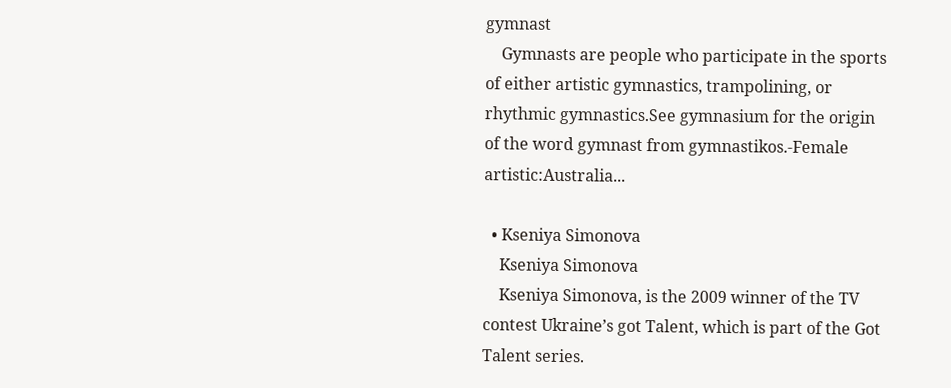gymnast
    Gymnasts are people who participate in the sports of either artistic gymnastics, trampolining, or rhythmic gymnastics.See gymnasium for the origin of the word gymnast from gymnastikos.-Female artistic:Australia...

  • Kseniya Simonova
    Kseniya Simonova
    Kseniya Simonova, is the 2009 winner of the TV contest Ukraine’s got Talent, which is part of the Got Talent series.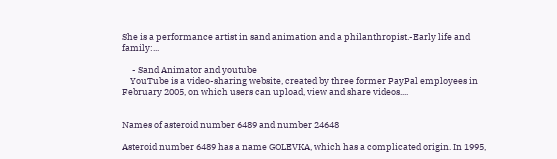She is a performance artist in sand animation and a philanthropist.-Early life and family:...

     - Sand Animator and youtube
    YouTube is a video-sharing website, created by three former PayPal employees in February 2005, on which users can upload, view and share videos....


Names of asteroid number 6489 and number 24648

Asteroid number 6489 has a name GOLEVKA, which has a complicated origin. In 1995,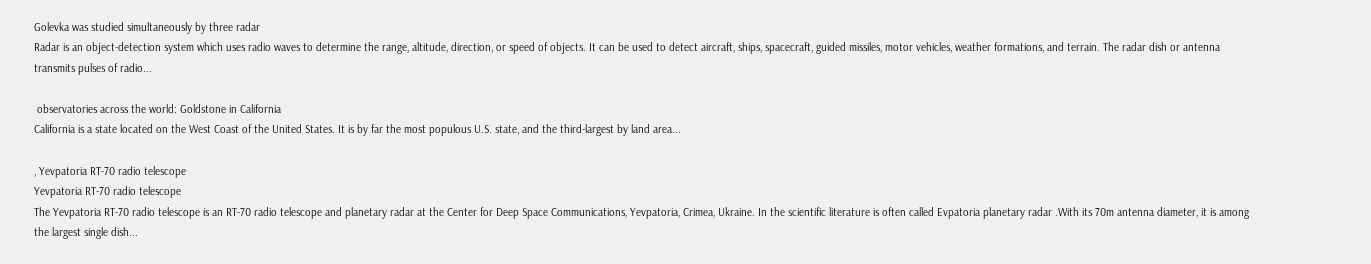Golevka was studied simultaneously by three radar
Radar is an object-detection system which uses radio waves to determine the range, altitude, direction, or speed of objects. It can be used to detect aircraft, ships, spacecraft, guided missiles, motor vehicles, weather formations, and terrain. The radar dish or antenna transmits pulses of radio...

 observatories across the world: Goldstone in California
California is a state located on the West Coast of the United States. It is by far the most populous U.S. state, and the third-largest by land area...

, Yevpatoria RT-70 radio telescope
Yevpatoria RT-70 radio telescope
The Yevpatoria RT-70 radio telescope is an RT-70 radio telescope and planetary radar at the Center for Deep Space Communications, Yevpatoria, Crimea, Ukraine. In the scientific literature is often called Evpatoria planetary radar .With its 70m antenna diameter, it is among the largest single dish...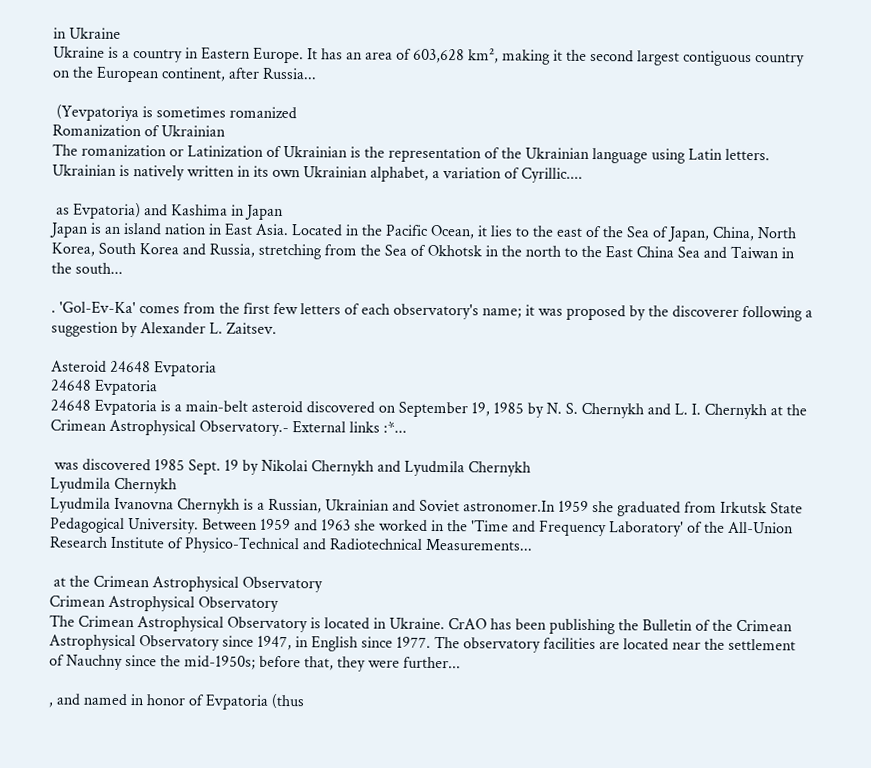in Ukraine
Ukraine is a country in Eastern Europe. It has an area of 603,628 km², making it the second largest contiguous country on the European continent, after Russia...

 (Yevpatoriya is sometimes romanized
Romanization of Ukrainian
The romanization or Latinization of Ukrainian is the representation of the Ukrainian language using Latin letters. Ukrainian is natively written in its own Ukrainian alphabet, a variation of Cyrillic....

 as Evpatoria) and Kashima in Japan
Japan is an island nation in East Asia. Located in the Pacific Ocean, it lies to the east of the Sea of Japan, China, North Korea, South Korea and Russia, stretching from the Sea of Okhotsk in the north to the East China Sea and Taiwan in the south...

. 'Gol-Ev-Ka' comes from the first few letters of each observatory's name; it was proposed by the discoverer following a suggestion by Alexander L. Zaitsev.

Asteroid 24648 Evpatoria
24648 Evpatoria
24648 Evpatoria is a main-belt asteroid discovered on September 19, 1985 by N. S. Chernykh and L. I. Chernykh at the Crimean Astrophysical Observatory.- External links :*...

 was discovered 1985 Sept. 19 by Nikolai Chernykh and Lyudmila Chernykh
Lyudmila Chernykh
Lyudmila Ivanovna Chernykh is a Russian, Ukrainian and Soviet astronomer.In 1959 she graduated from Irkutsk State Pedagogical University. Between 1959 and 1963 she worked in the 'Time and Frequency Laboratory' of the All-Union Research Institute of Physico-Technical and Radiotechnical Measurements...

 at the Crimean Astrophysical Observatory
Crimean Astrophysical Observatory
The Crimean Astrophysical Observatory is located in Ukraine. CrAO has been publishing the Bulletin of the Crimean Astrophysical Observatory since 1947, in English since 1977. The observatory facilities are located near the settlement of Nauchny since the mid-1950s; before that, they were further...

, and named in honor of Evpatoria (thus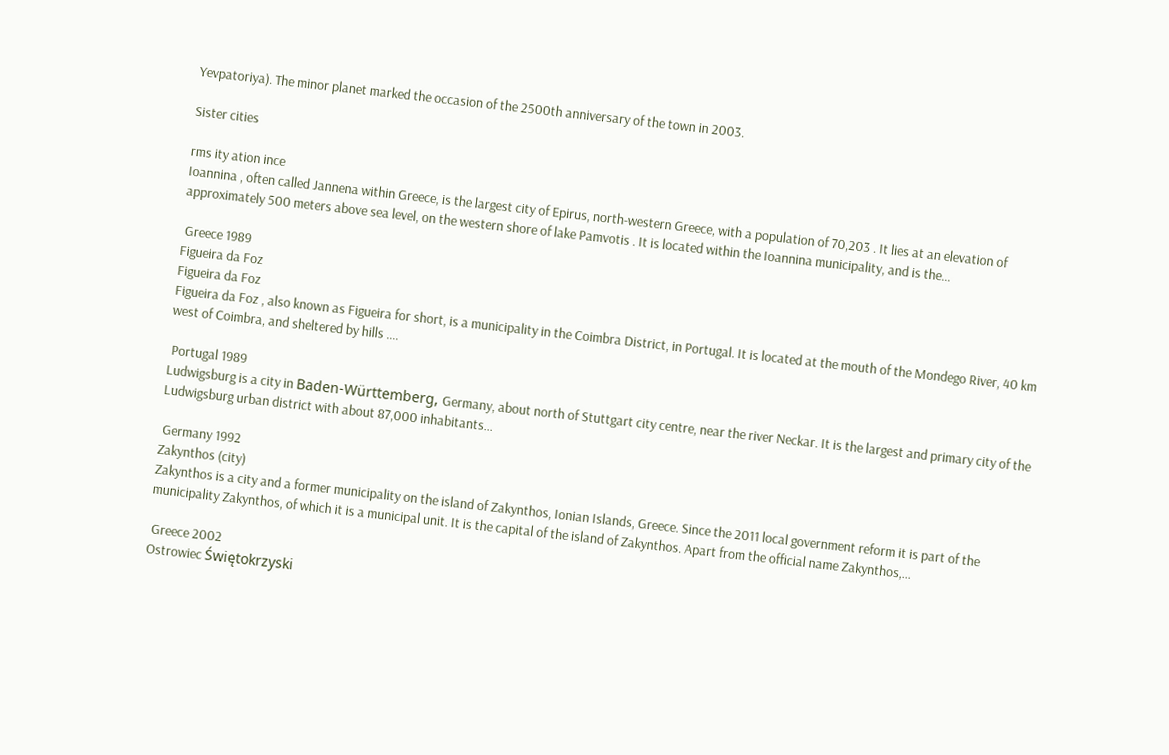Yevpatoriya). The minor planet marked the occasion of the 2500th anniversary of the town in 2003.

Sister cities

rms ity ation ince
Ioannina , often called Jannena within Greece, is the largest city of Epirus, north-western Greece, with a population of 70,203 . It lies at an elevation of approximately 500 meters above sea level, on the western shore of lake Pamvotis . It is located within the Ioannina municipality, and is the...

 Greece 1989
Figueira da Foz
Figueira da Foz
Figueira da Foz , also known as Figueira for short, is a municipality in the Coimbra District, in Portugal. It is located at the mouth of the Mondego River, 40 km west of Coimbra, and sheltered by hills ....

 Portugal 1989
Ludwigsburg is a city in Baden-Württemberg, Germany, about north of Stuttgart city centre, near the river Neckar. It is the largest and primary city of the Ludwigsburg urban district with about 87,000 inhabitants...

 Germany 1992
Zakynthos (city)
Zakynthos is a city and a former municipality on the island of Zakynthos, Ionian Islands, Greece. Since the 2011 local government reform it is part of the municipality Zakynthos, of which it is a municipal unit. It is the capital of the island of Zakynthos. Apart from the official name Zakynthos,...

 Greece 2002
Ostrowiec Świętokrzyski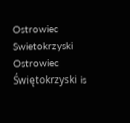Ostrowiec Swietokrzyski
Ostrowiec Świętokrzyski is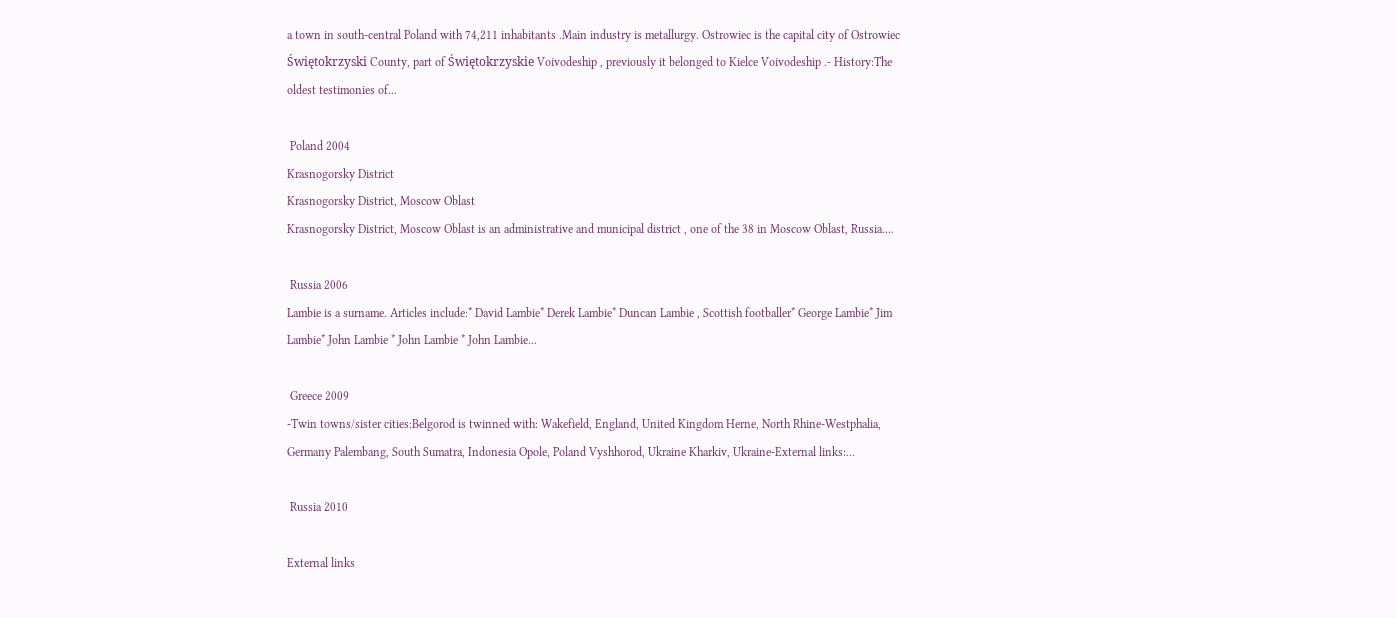a town in south-central Poland with 74,211 inhabitants .Main industry is metallurgy. Ostrowiec is the capital city of Ostrowiec Świętokrzyski County, part of Świętokrzyskie Voivodeship , previously it belonged to Kielce Voivodeship .- History:The oldest testimonies of...

 Poland 2004
Krasnogorsky District
Krasnogorsky District, Moscow Oblast
Krasnogorsky District, Moscow Oblast is an administrative and municipal district , one of the 38 in Moscow Oblast, Russia....

 Russia 2006
Lambie is a surname. Articles include:* David Lambie* Derek Lambie* Duncan Lambie , Scottish footballer* George Lambie* Jim Lambie* John Lambie * John Lambie * John Lambie...

 Greece 2009
-Twin towns/sister cities:Belgorod is twinned with: Wakefield, England, United Kingdom Herne, North Rhine-Westphalia, Germany Palembang, South Sumatra, Indonesia Opole, Poland Vyshhorod, Ukraine Kharkiv, Ukraine-External links:...

 Russia 2010

External links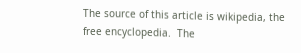The source of this article is wikipedia, the free encyclopedia.  The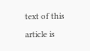text of this article is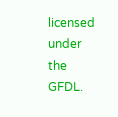licensed under the GFDL.